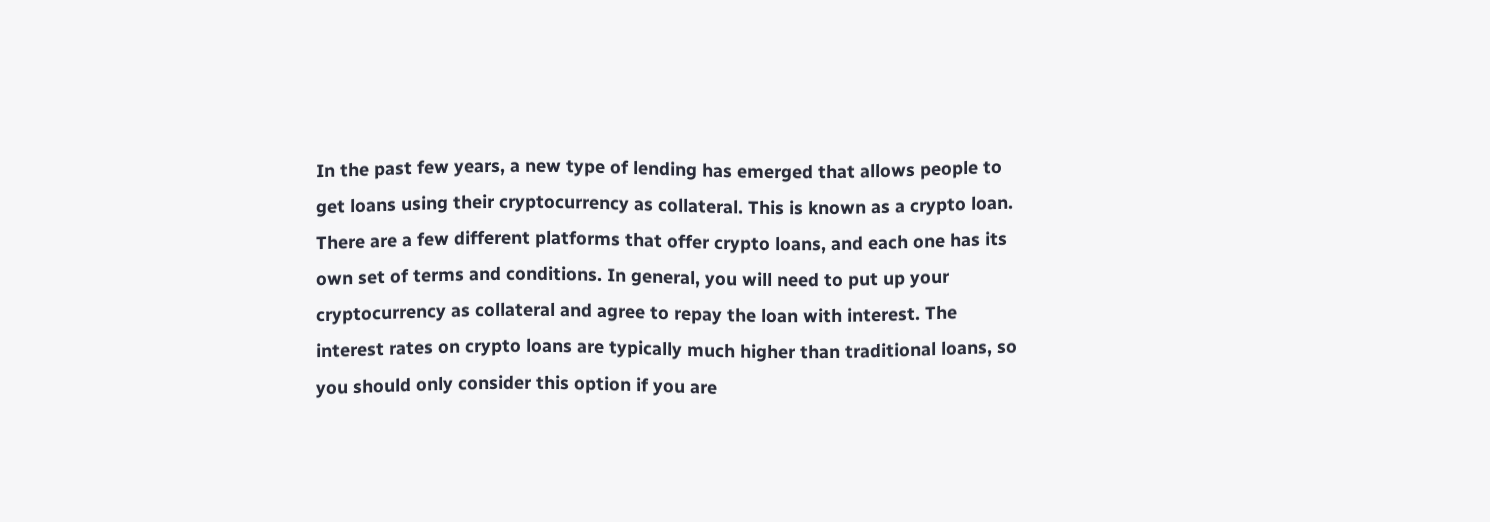In the past few years, a new type of lending has emerged that allows people to get loans using their cryptocurrency as collateral. This is known as a crypto loan. There are a few different platforms that offer crypto loans, and each one has its own set of terms and conditions. In general, you will need to put up your cryptocurrency as collateral and agree to repay the loan with interest. The interest rates on crypto loans are typically much higher than traditional loans, so you should only consider this option if you are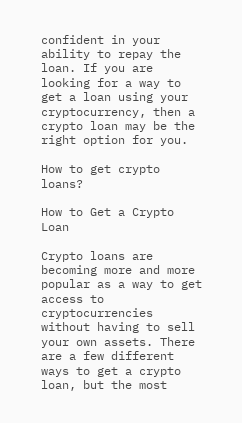confident in your ability to repay the loan. If you are looking for a way to get a loan using your cryptocurrency, then a crypto loan may be the right option for you.

How to get crypto loans?

How to Get a Crypto Loan

Crypto loans are becoming more and more popular as a way to get access to cryptocurrencies without having to sell your own assets. There are a few different ways to get a crypto loan, but the most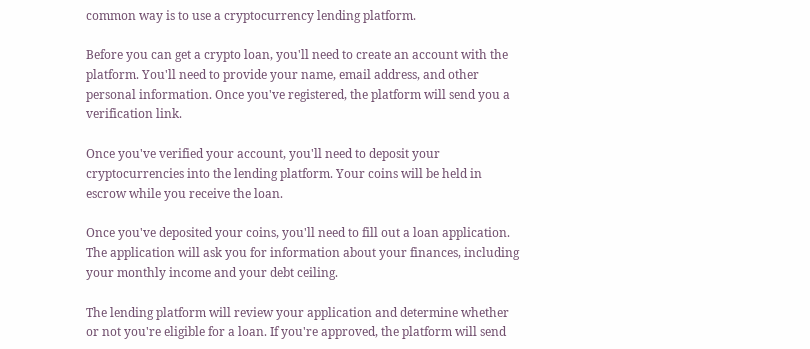common way is to use a cryptocurrency lending platform.

Before you can get a crypto loan, you'll need to create an account with the platform. You'll need to provide your name, email address, and other personal information. Once you've registered, the platform will send you a verification link.

Once you've verified your account, you'll need to deposit your cryptocurrencies into the lending platform. Your coins will be held in escrow while you receive the loan.

Once you've deposited your coins, you'll need to fill out a loan application. The application will ask you for information about your finances, including your monthly income and your debt ceiling.

The lending platform will review your application and determine whether or not you're eligible for a loan. If you're approved, the platform will send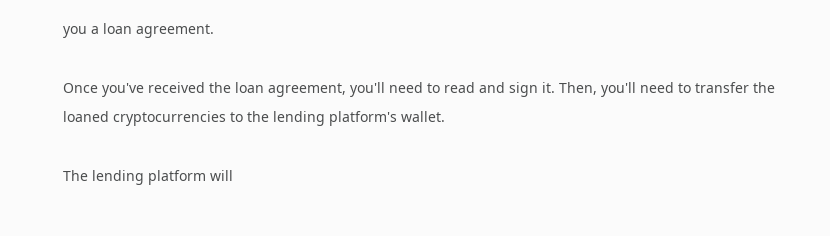you a loan agreement.

Once you've received the loan agreement, you'll need to read and sign it. Then, you'll need to transfer the loaned cryptocurrencies to the lending platform's wallet.

The lending platform will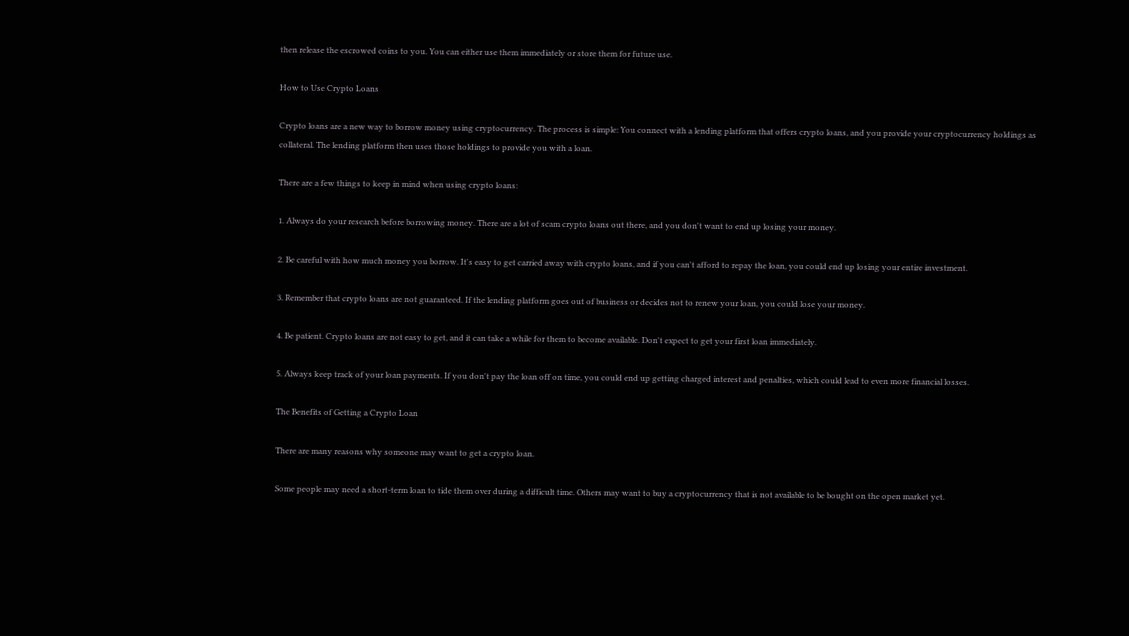then release the escrowed coins to you. You can either use them immediately or store them for future use.

How to Use Crypto Loans

Crypto loans are a new way to borrow money using cryptocurrency. The process is simple: You connect with a lending platform that offers crypto loans, and you provide your cryptocurrency holdings as collateral. The lending platform then uses those holdings to provide you with a loan.

There are a few things to keep in mind when using crypto loans:

1. Always do your research before borrowing money. There are a lot of scam crypto loans out there, and you don't want to end up losing your money.

2. Be careful with how much money you borrow. It's easy to get carried away with crypto loans, and if you can't afford to repay the loan, you could end up losing your entire investment.

3. Remember that crypto loans are not guaranteed. If the lending platform goes out of business or decides not to renew your loan, you could lose your money.

4. Be patient. Crypto loans are not easy to get, and it can take a while for them to become available. Don't expect to get your first loan immediately.

5. Always keep track of your loan payments. If you don't pay the loan off on time, you could end up getting charged interest and penalties, which could lead to even more financial losses.

The Benefits of Getting a Crypto Loan

There are many reasons why someone may want to get a crypto loan.

Some people may need a short-term loan to tide them over during a difficult time. Others may want to buy a cryptocurrency that is not available to be bought on the open market yet.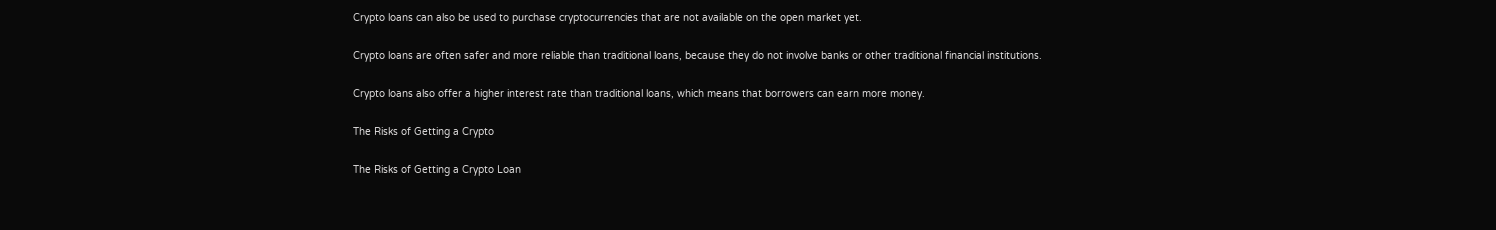Crypto loans can also be used to purchase cryptocurrencies that are not available on the open market yet.

Crypto loans are often safer and more reliable than traditional loans, because they do not involve banks or other traditional financial institutions.

Crypto loans also offer a higher interest rate than traditional loans, which means that borrowers can earn more money.

The Risks of Getting a Crypto

The Risks of Getting a Crypto Loan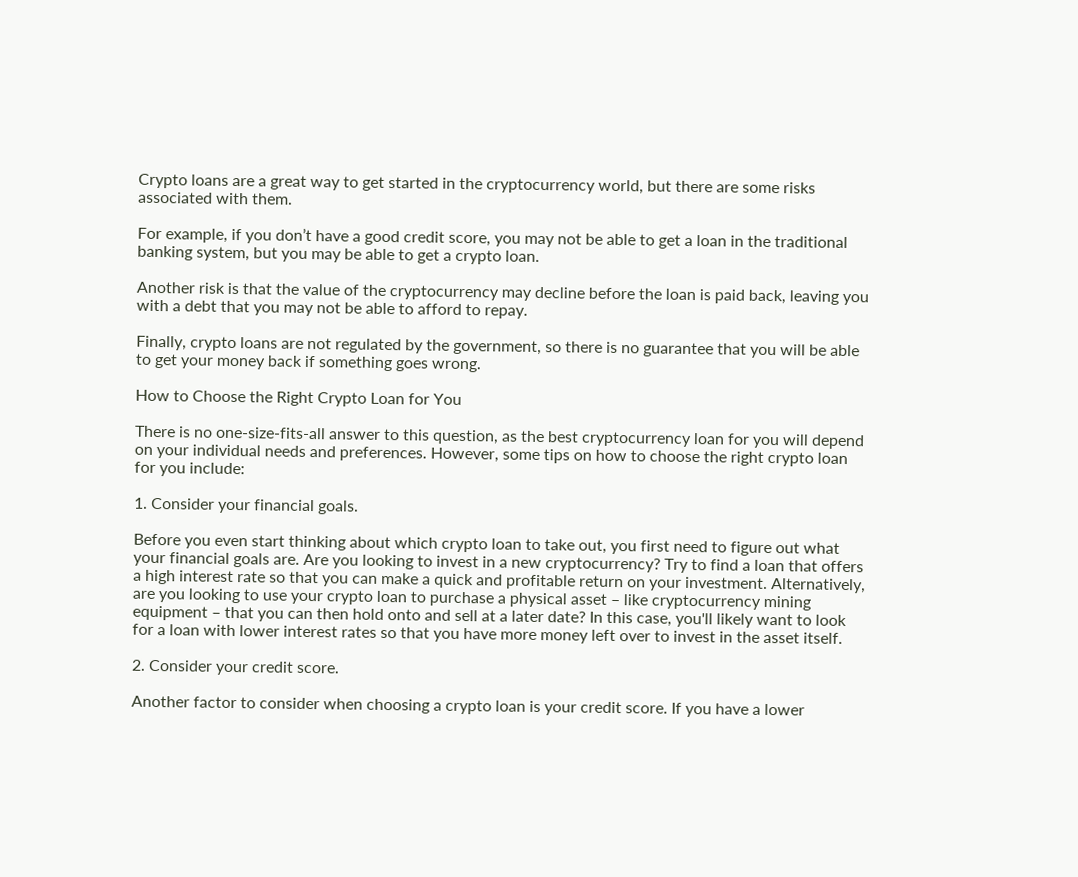Crypto loans are a great way to get started in the cryptocurrency world, but there are some risks associated with them.

For example, if you don’t have a good credit score, you may not be able to get a loan in the traditional banking system, but you may be able to get a crypto loan.

Another risk is that the value of the cryptocurrency may decline before the loan is paid back, leaving you with a debt that you may not be able to afford to repay.

Finally, crypto loans are not regulated by the government, so there is no guarantee that you will be able to get your money back if something goes wrong.

How to Choose the Right Crypto Loan for You

There is no one-size-fits-all answer to this question, as the best cryptocurrency loan for you will depend on your individual needs and preferences. However, some tips on how to choose the right crypto loan for you include:

1. Consider your financial goals.

Before you even start thinking about which crypto loan to take out, you first need to figure out what your financial goals are. Are you looking to invest in a new cryptocurrency? Try to find a loan that offers a high interest rate so that you can make a quick and profitable return on your investment. Alternatively, are you looking to use your crypto loan to purchase a physical asset – like cryptocurrency mining equipment – that you can then hold onto and sell at a later date? In this case, you'll likely want to look for a loan with lower interest rates so that you have more money left over to invest in the asset itself.

2. Consider your credit score.

Another factor to consider when choosing a crypto loan is your credit score. If you have a lower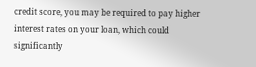credit score, you may be required to pay higher interest rates on your loan, which could significantly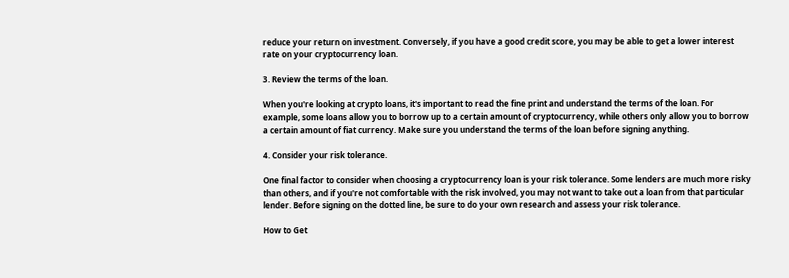reduce your return on investment. Conversely, if you have a good credit score, you may be able to get a lower interest rate on your cryptocurrency loan.

3. Review the terms of the loan.

When you're looking at crypto loans, it's important to read the fine print and understand the terms of the loan. For example, some loans allow you to borrow up to a certain amount of cryptocurrency, while others only allow you to borrow a certain amount of fiat currency. Make sure you understand the terms of the loan before signing anything.

4. Consider your risk tolerance.

One final factor to consider when choosing a cryptocurrency loan is your risk tolerance. Some lenders are much more risky than others, and if you're not comfortable with the risk involved, you may not want to take out a loan from that particular lender. Before signing on the dotted line, be sure to do your own research and assess your risk tolerance.

How to Get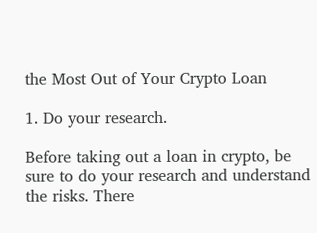the Most Out of Your Crypto Loan

1. Do your research.

Before taking out a loan in crypto, be sure to do your research and understand the risks. There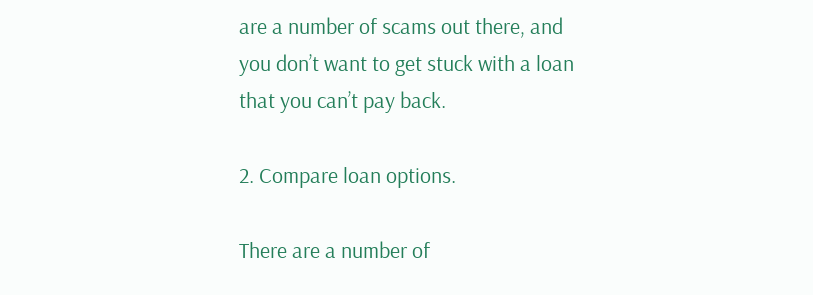are a number of scams out there, and you don’t want to get stuck with a loan that you can’t pay back.

2. Compare loan options.

There are a number of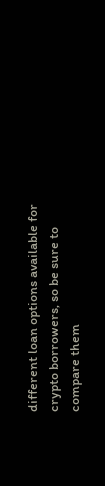different loan options available for crypto borrowers, so be sure to compare them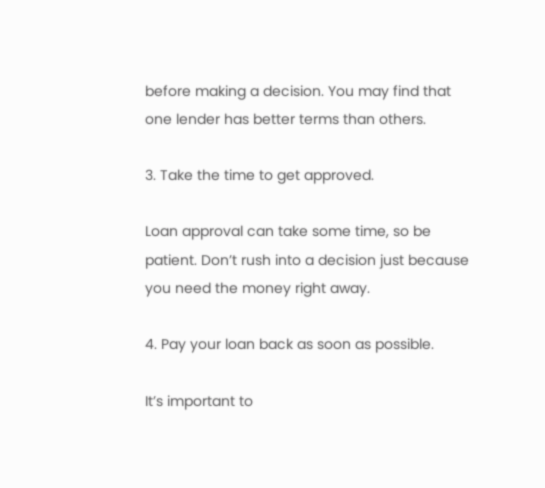before making a decision. You may find that one lender has better terms than others.

3. Take the time to get approved.

Loan approval can take some time, so be patient. Don’t rush into a decision just because you need the money right away.

4. Pay your loan back as soon as possible.

It’s important to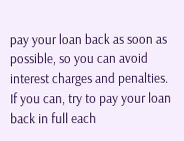pay your loan back as soon as possible, so you can avoid interest charges and penalties. If you can, try to pay your loan back in full each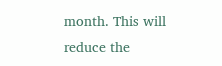month. This will reduce the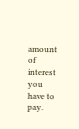amount of interest you have to pay.